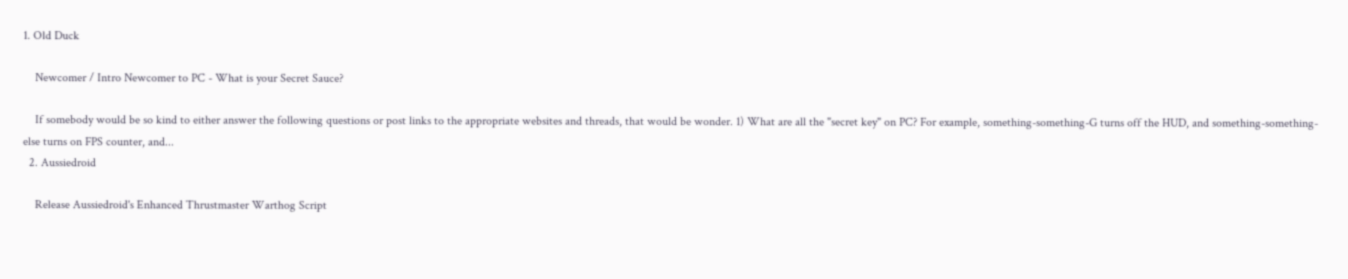1. Old Duck

    Newcomer / Intro Newcomer to PC - What is your Secret Sauce?

    If somebody would be so kind to either answer the following questions or post links to the appropriate websites and threads, that would be wonder. 1) What are all the "secret key" on PC? For example, something-something-G turns off the HUD, and something-something-else turns on FPS counter, and...
  2. Aussiedroid

    Release Aussiedroid's Enhanced Thrustmaster Warthog Script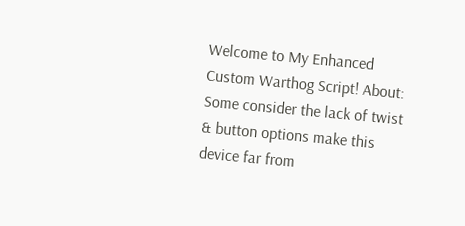Welcome to My Enhanced Custom Warthog Script! About: Some consider the lack of twist & button options make this device far from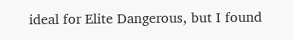ideal for Elite Dangerous, but I found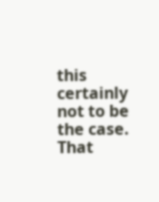this certainly not to be the case. That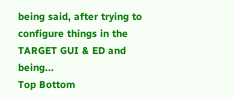being said, after trying to configure things in the TARGET GUI & ED and being...
Top Bottom